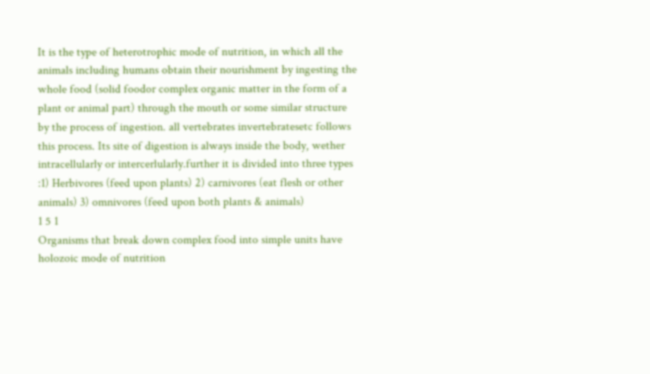It is the type of heterotrophic mode of nutrition, in which all the animals including humans obtain their nourishment by ingesting the whole food (solid foodor complex organic matter in the form of a plant or animal part) through the mouth or some similar structure by the process of ingestion. all vertebrates invertebratesetc follows this process. Its site of digestion is always inside the body, wether intracellularly or intercerlularly.further it is divided into three types :1) Herbivores (feed upon plants) 2) carnivores (eat flesh or other animals) 3) omnivores (feed upon both plants & animals)
1 5 1
Organisms that break down complex food into simple units have holozoic mode of nutrition